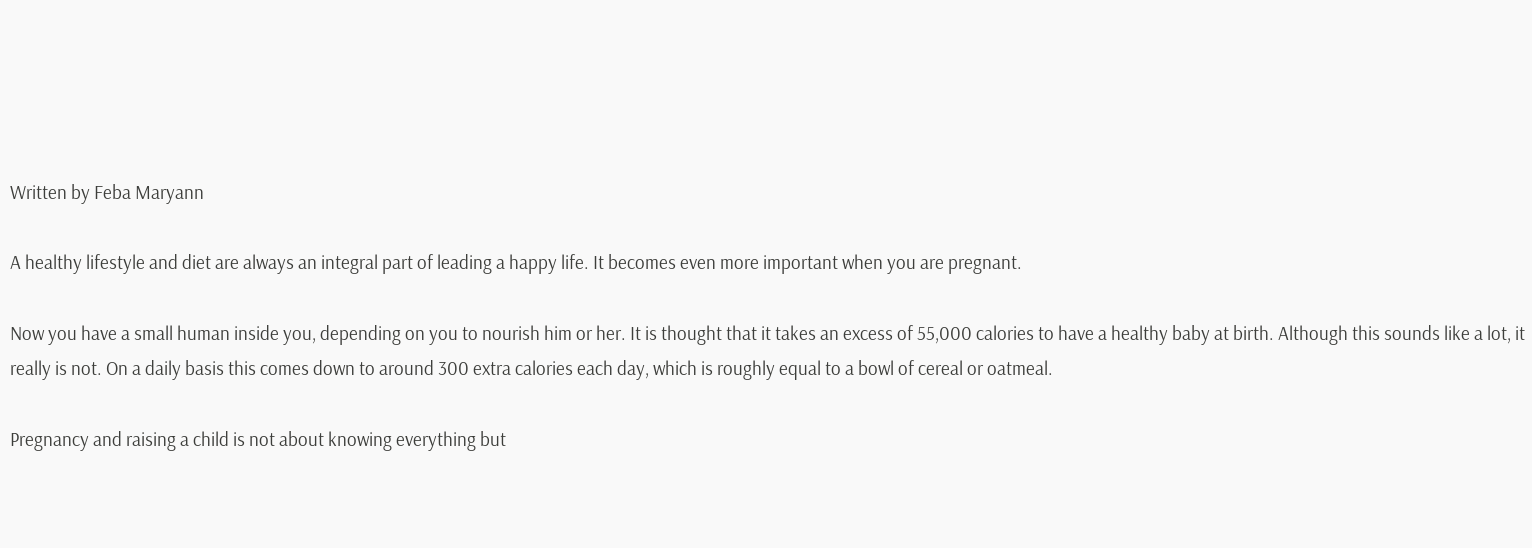Written by Feba Maryann

A healthy lifestyle and diet are always an integral part of leading a happy life. It becomes even more important when you are pregnant.

Now you have a small human inside you, depending on you to nourish him or her. It is thought that it takes an excess of 55,000 calories to have a healthy baby at birth. Although this sounds like a lot, it really is not. On a daily basis this comes down to around 300 extra calories each day, which is roughly equal to a bowl of cereal or oatmeal.

Pregnancy and raising a child is not about knowing everything but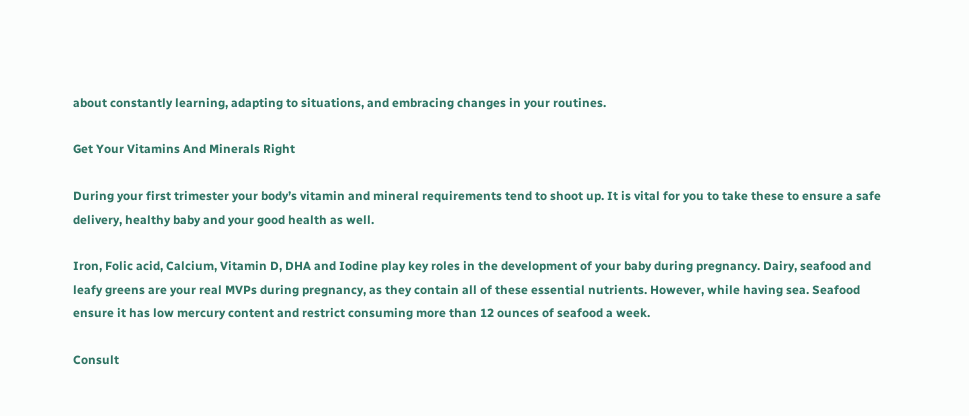about constantly learning, adapting to situations, and embracing changes in your routines.

Get Your Vitamins And Minerals Right

During your first trimester your body’s vitamin and mineral requirements tend to shoot up. It is vital for you to take these to ensure a safe delivery, healthy baby and your good health as well.

Iron, Folic acid, Calcium, Vitamin D, DHA and Iodine play key roles in the development of your baby during pregnancy. Dairy, seafood and leafy greens are your real MVPs during pregnancy, as they contain all of these essential nutrients. However, while having sea. Seafood ensure it has low mercury content and restrict consuming more than 12 ounces of seafood a week.

Consult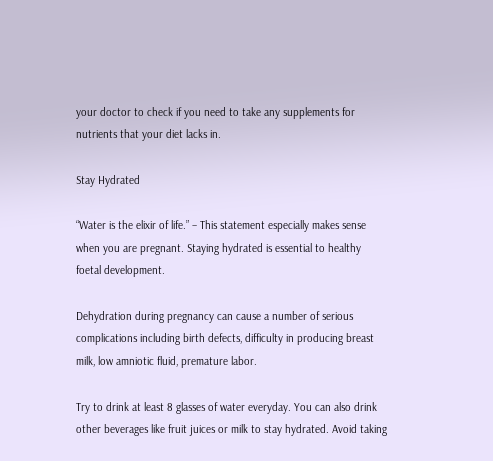your doctor to check if you need to take any supplements for nutrients that your diet lacks in.

Stay Hydrated

“Water is the elixir of life.” – This statement especially makes sense when you are pregnant. Staying hydrated is essential to healthy foetal development.

Dehydration during pregnancy can cause a number of serious complications including birth defects, difficulty in producing breast milk, low amniotic fluid, premature labor.

Try to drink at least 8 glasses of water everyday. You can also drink other beverages like fruit juices or milk to stay hydrated. Avoid taking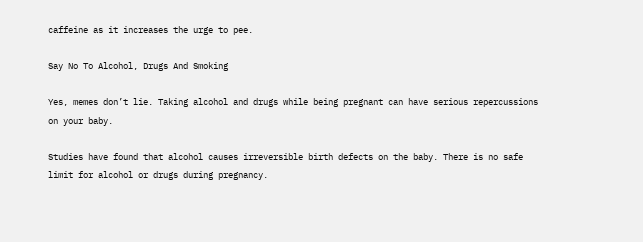caffeine as it increases the urge to pee.

Say No To Alcohol, Drugs And Smoking

Yes, memes don’t lie. Taking alcohol and drugs while being pregnant can have serious repercussions on your baby.

Studies have found that alcohol causes irreversible birth defects on the baby. There is no safe limit for alcohol or drugs during pregnancy.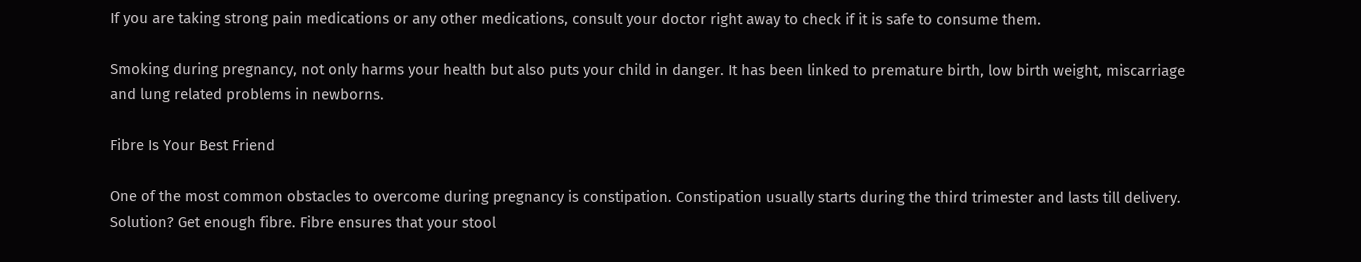If you are taking strong pain medications or any other medications, consult your doctor right away to check if it is safe to consume them.

Smoking during pregnancy, not only harms your health but also puts your child in danger. It has been linked to premature birth, low birth weight, miscarriage and lung related problems in newborns.

Fibre Is Your Best Friend

One of the most common obstacles to overcome during pregnancy is constipation. Constipation usually starts during the third trimester and lasts till delivery. Solution? Get enough fibre. Fibre ensures that your stool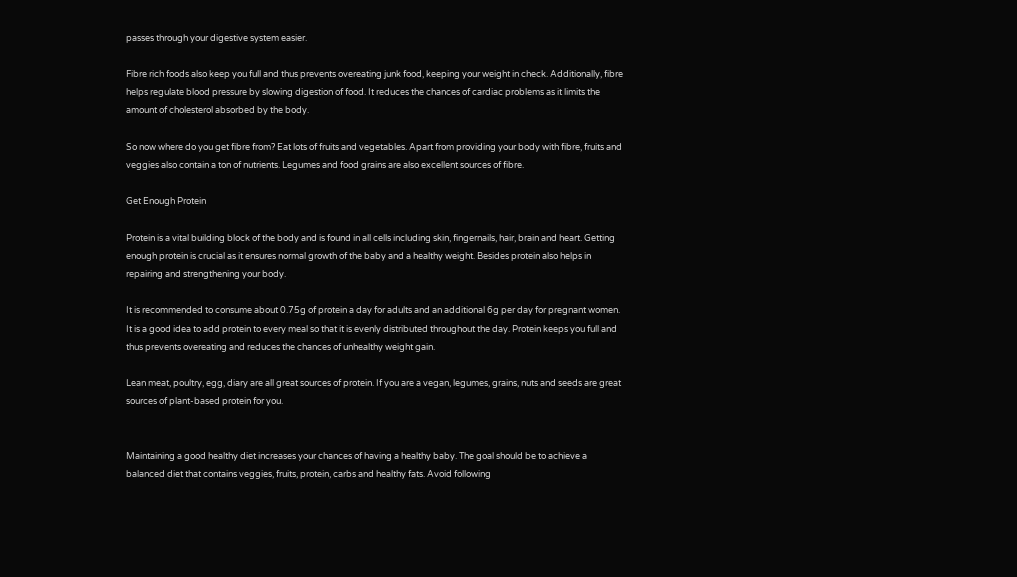passes through your digestive system easier.

Fibre rich foods also keep you full and thus prevents overeating junk food, keeping your weight in check. Additionally, fibre helps regulate blood pressure by slowing digestion of food. It reduces the chances of cardiac problems as it limits the amount of cholesterol absorbed by the body.

So now where do you get fibre from? Eat lots of fruits and vegetables. Apart from providing your body with fibre, fruits and veggies also contain a ton of nutrients. Legumes and food grains are also excellent sources of fibre.

Get Enough Protein

Protein is a vital building block of the body and is found in all cells including skin, fingernails, hair, brain and heart. Getting enough protein is crucial as it ensures normal growth of the baby and a healthy weight. Besides protein also helps in repairing and strengthening your body.

It is recommended to consume about 0.75g of protein a day for adults and an additional 6g per day for pregnant women. It is a good idea to add protein to every meal so that it is evenly distributed throughout the day. Protein keeps you full and thus prevents overeating and reduces the chances of unhealthy weight gain.

Lean meat, poultry, egg, diary are all great sources of protein. If you are a vegan, legumes, grains, nuts and seeds are great sources of plant-based protein for you.


Maintaining a good healthy diet increases your chances of having a healthy baby. The goal should be to achieve a balanced diet that contains veggies, fruits, protein, carbs and healthy fats. Avoid following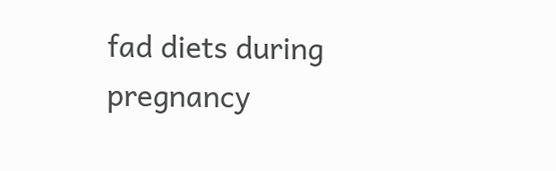fad diets during pregnancy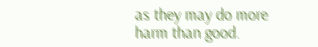as they may do more harm than good.